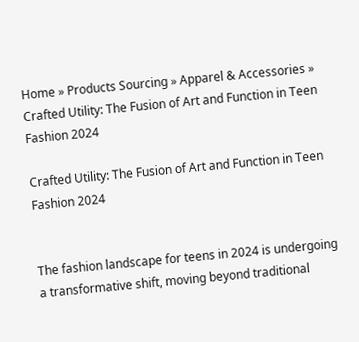Home » Products Sourcing » Apparel & Accessories » Crafted Utility: The Fusion of Art and Function in Teen Fashion 2024

Crafted Utility: The Fusion of Art and Function in Teen Fashion 2024


The fashion landscape for teens in 2024 is undergoing a transformative shift, moving beyond traditional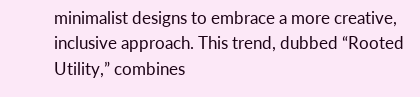minimalist designs to embrace a more creative, inclusive approach. This trend, dubbed “Rooted Utility,” combines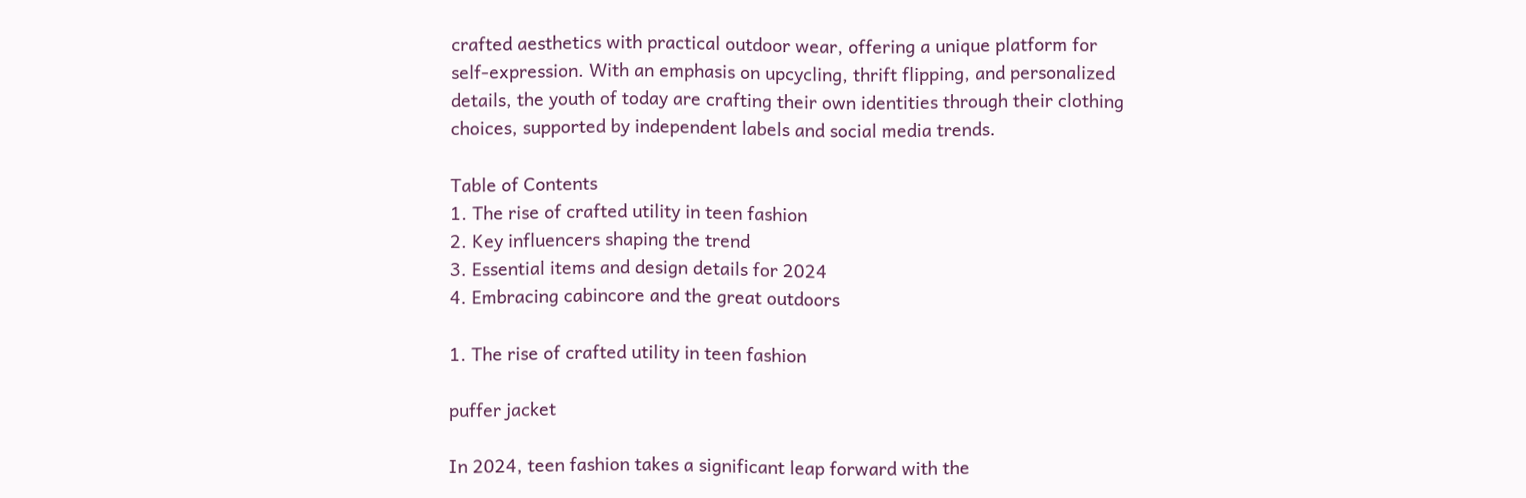crafted aesthetics with practical outdoor wear, offering a unique platform for self-expression. With an emphasis on upcycling, thrift flipping, and personalized details, the youth of today are crafting their own identities through their clothing choices, supported by independent labels and social media trends.

Table of Contents
1. The rise of crafted utility in teen fashion
2. Key influencers shaping the trend
3. Essential items and design details for 2024
4. Embracing cabincore and the great outdoors

1. The rise of crafted utility in teen fashion

puffer jacket

In 2024, teen fashion takes a significant leap forward with the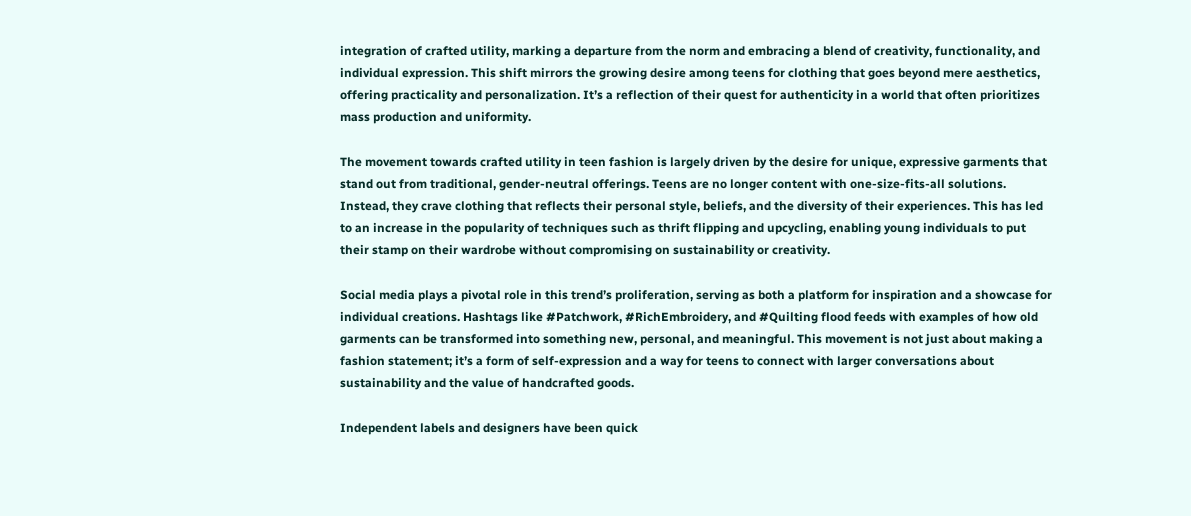integration of crafted utility, marking a departure from the norm and embracing a blend of creativity, functionality, and individual expression. This shift mirrors the growing desire among teens for clothing that goes beyond mere aesthetics, offering practicality and personalization. It’s a reflection of their quest for authenticity in a world that often prioritizes mass production and uniformity.

The movement towards crafted utility in teen fashion is largely driven by the desire for unique, expressive garments that stand out from traditional, gender-neutral offerings. Teens are no longer content with one-size-fits-all solutions. Instead, they crave clothing that reflects their personal style, beliefs, and the diversity of their experiences. This has led to an increase in the popularity of techniques such as thrift flipping and upcycling, enabling young individuals to put their stamp on their wardrobe without compromising on sustainability or creativity.

Social media plays a pivotal role in this trend’s proliferation, serving as both a platform for inspiration and a showcase for individual creations. Hashtags like #Patchwork, #RichEmbroidery, and #Quilting flood feeds with examples of how old garments can be transformed into something new, personal, and meaningful. This movement is not just about making a fashion statement; it’s a form of self-expression and a way for teens to connect with larger conversations about sustainability and the value of handcrafted goods.

Independent labels and designers have been quick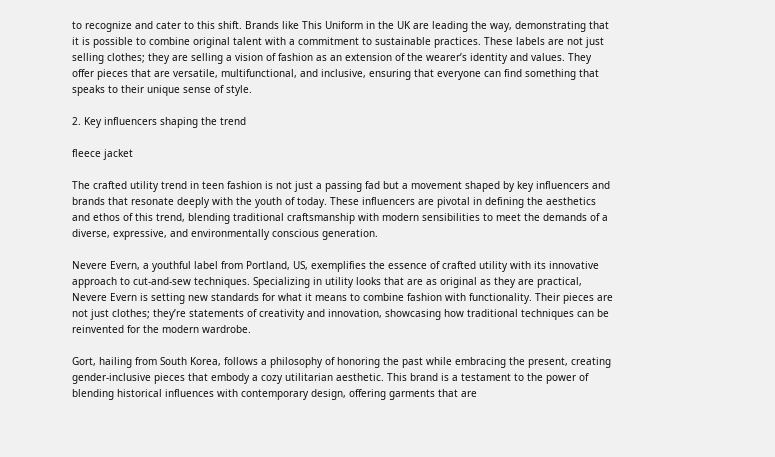to recognize and cater to this shift. Brands like This Uniform in the UK are leading the way, demonstrating that it is possible to combine original talent with a commitment to sustainable practices. These labels are not just selling clothes; they are selling a vision of fashion as an extension of the wearer’s identity and values. They offer pieces that are versatile, multifunctional, and inclusive, ensuring that everyone can find something that speaks to their unique sense of style.

2. Key influencers shaping the trend

fleece jacket

The crafted utility trend in teen fashion is not just a passing fad but a movement shaped by key influencers and brands that resonate deeply with the youth of today. These influencers are pivotal in defining the aesthetics and ethos of this trend, blending traditional craftsmanship with modern sensibilities to meet the demands of a diverse, expressive, and environmentally conscious generation.

Nevere Evern, a youthful label from Portland, US, exemplifies the essence of crafted utility with its innovative approach to cut-and-sew techniques. Specializing in utility looks that are as original as they are practical, Nevere Evern is setting new standards for what it means to combine fashion with functionality. Their pieces are not just clothes; they’re statements of creativity and innovation, showcasing how traditional techniques can be reinvented for the modern wardrobe.

Gort, hailing from South Korea, follows a philosophy of honoring the past while embracing the present, creating gender-inclusive pieces that embody a cozy utilitarian aesthetic. This brand is a testament to the power of blending historical influences with contemporary design, offering garments that are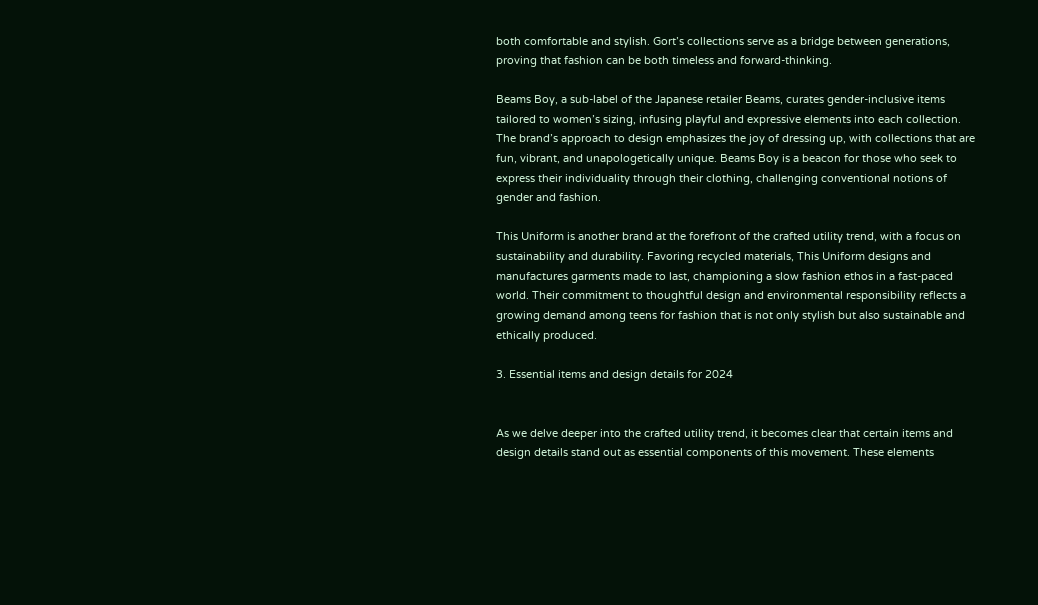both comfortable and stylish. Gort’s collections serve as a bridge between generations, proving that fashion can be both timeless and forward-thinking.

Beams Boy, a sub-label of the Japanese retailer Beams, curates gender-inclusive items tailored to women’s sizing, infusing playful and expressive elements into each collection. The brand’s approach to design emphasizes the joy of dressing up, with collections that are fun, vibrant, and unapologetically unique. Beams Boy is a beacon for those who seek to express their individuality through their clothing, challenging conventional notions of gender and fashion.

This Uniform is another brand at the forefront of the crafted utility trend, with a focus on sustainability and durability. Favoring recycled materials, This Uniform designs and manufactures garments made to last, championing a slow fashion ethos in a fast-paced world. Their commitment to thoughtful design and environmental responsibility reflects a growing demand among teens for fashion that is not only stylish but also sustainable and ethically produced.

3. Essential items and design details for 2024


As we delve deeper into the crafted utility trend, it becomes clear that certain items and design details stand out as essential components of this movement. These elements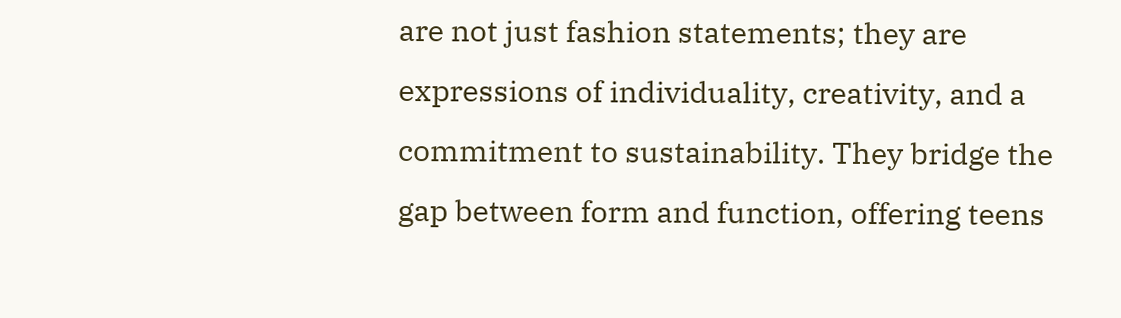are not just fashion statements; they are expressions of individuality, creativity, and a commitment to sustainability. They bridge the gap between form and function, offering teens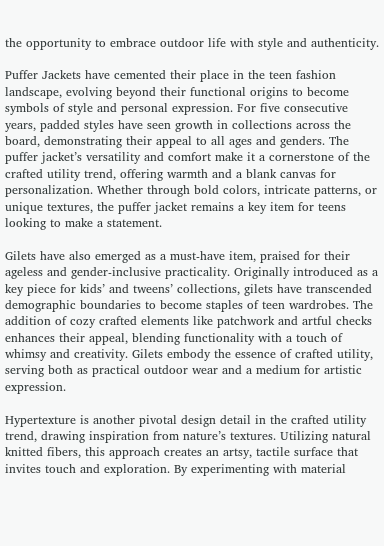the opportunity to embrace outdoor life with style and authenticity.

Puffer Jackets have cemented their place in the teen fashion landscape, evolving beyond their functional origins to become symbols of style and personal expression. For five consecutive years, padded styles have seen growth in collections across the board, demonstrating their appeal to all ages and genders. The puffer jacket’s versatility and comfort make it a cornerstone of the crafted utility trend, offering warmth and a blank canvas for personalization. Whether through bold colors, intricate patterns, or unique textures, the puffer jacket remains a key item for teens looking to make a statement.

Gilets have also emerged as a must-have item, praised for their ageless and gender-inclusive practicality. Originally introduced as a key piece for kids’ and tweens’ collections, gilets have transcended demographic boundaries to become staples of teen wardrobes. The addition of cozy crafted elements like patchwork and artful checks enhances their appeal, blending functionality with a touch of whimsy and creativity. Gilets embody the essence of crafted utility, serving both as practical outdoor wear and a medium for artistic expression.

Hypertexture is another pivotal design detail in the crafted utility trend, drawing inspiration from nature’s textures. Utilizing natural knitted fibers, this approach creates an artsy, tactile surface that invites touch and exploration. By experimenting with material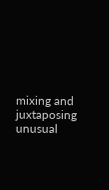mixing and juxtaposing unusual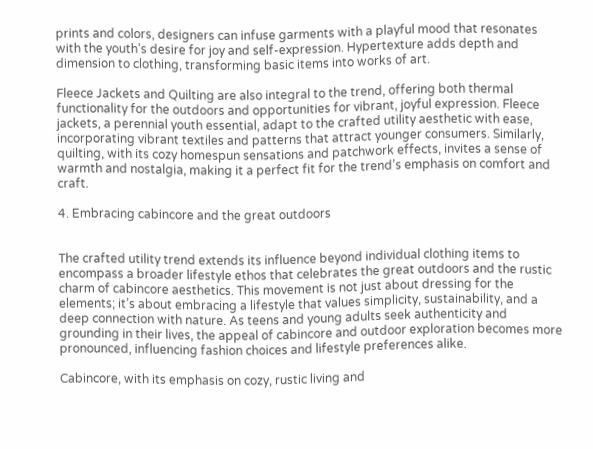prints and colors, designers can infuse garments with a playful mood that resonates with the youth’s desire for joy and self-expression. Hypertexture adds depth and dimension to clothing, transforming basic items into works of art.

Fleece Jackets and Quilting are also integral to the trend, offering both thermal functionality for the outdoors and opportunities for vibrant, joyful expression. Fleece jackets, a perennial youth essential, adapt to the crafted utility aesthetic with ease, incorporating vibrant textiles and patterns that attract younger consumers. Similarly, quilting, with its cozy homespun sensations and patchwork effects, invites a sense of warmth and nostalgia, making it a perfect fit for the trend’s emphasis on comfort and craft.

4. Embracing cabincore and the great outdoors


The crafted utility trend extends its influence beyond individual clothing items to encompass a broader lifestyle ethos that celebrates the great outdoors and the rustic charm of cabincore aesthetics. This movement is not just about dressing for the elements; it’s about embracing a lifestyle that values simplicity, sustainability, and a deep connection with nature. As teens and young adults seek authenticity and grounding in their lives, the appeal of cabincore and outdoor exploration becomes more pronounced, influencing fashion choices and lifestyle preferences alike.

Cabincore, with its emphasis on cozy, rustic living and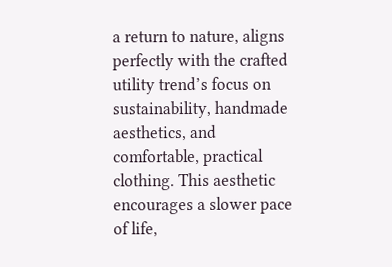a return to nature, aligns perfectly with the crafted utility trend’s focus on sustainability, handmade aesthetics, and comfortable, practical clothing. This aesthetic encourages a slower pace of life,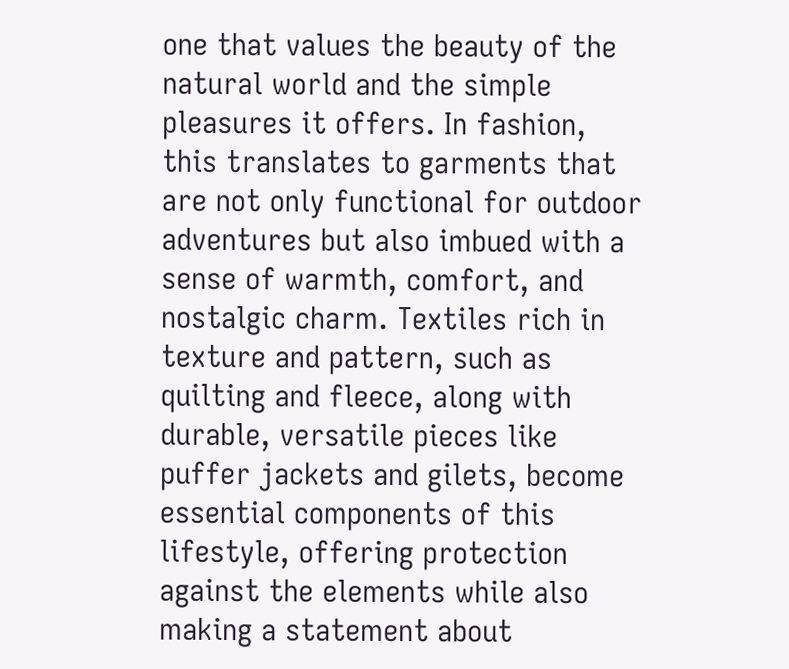one that values the beauty of the natural world and the simple pleasures it offers. In fashion, this translates to garments that are not only functional for outdoor adventures but also imbued with a sense of warmth, comfort, and nostalgic charm. Textiles rich in texture and pattern, such as quilting and fleece, along with durable, versatile pieces like puffer jackets and gilets, become essential components of this lifestyle, offering protection against the elements while also making a statement about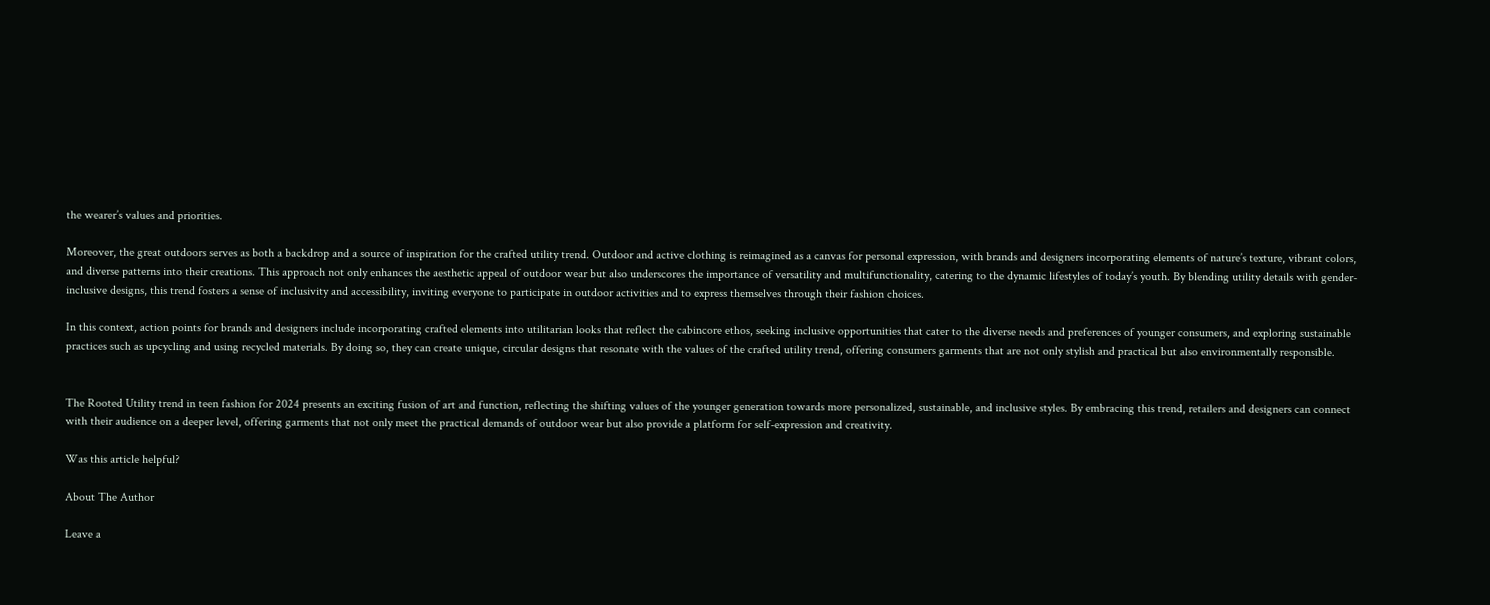the wearer’s values and priorities.

Moreover, the great outdoors serves as both a backdrop and a source of inspiration for the crafted utility trend. Outdoor and active clothing is reimagined as a canvas for personal expression, with brands and designers incorporating elements of nature’s texture, vibrant colors, and diverse patterns into their creations. This approach not only enhances the aesthetic appeal of outdoor wear but also underscores the importance of versatility and multifunctionality, catering to the dynamic lifestyles of today’s youth. By blending utility details with gender-inclusive designs, this trend fosters a sense of inclusivity and accessibility, inviting everyone to participate in outdoor activities and to express themselves through their fashion choices.

In this context, action points for brands and designers include incorporating crafted elements into utilitarian looks that reflect the cabincore ethos, seeking inclusive opportunities that cater to the diverse needs and preferences of younger consumers, and exploring sustainable practices such as upcycling and using recycled materials. By doing so, they can create unique, circular designs that resonate with the values of the crafted utility trend, offering consumers garments that are not only stylish and practical but also environmentally responsible.


The Rooted Utility trend in teen fashion for 2024 presents an exciting fusion of art and function, reflecting the shifting values of the younger generation towards more personalized, sustainable, and inclusive styles. By embracing this trend, retailers and designers can connect with their audience on a deeper level, offering garments that not only meet the practical demands of outdoor wear but also provide a platform for self-expression and creativity.

Was this article helpful?

About The Author

Leave a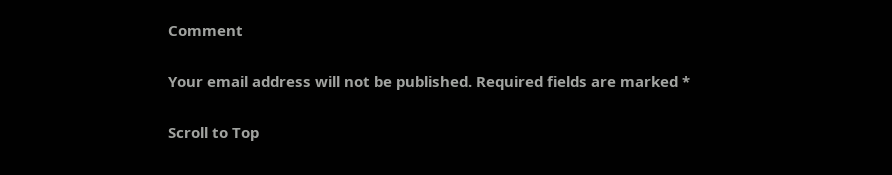Comment

Your email address will not be published. Required fields are marked *

Scroll to Top